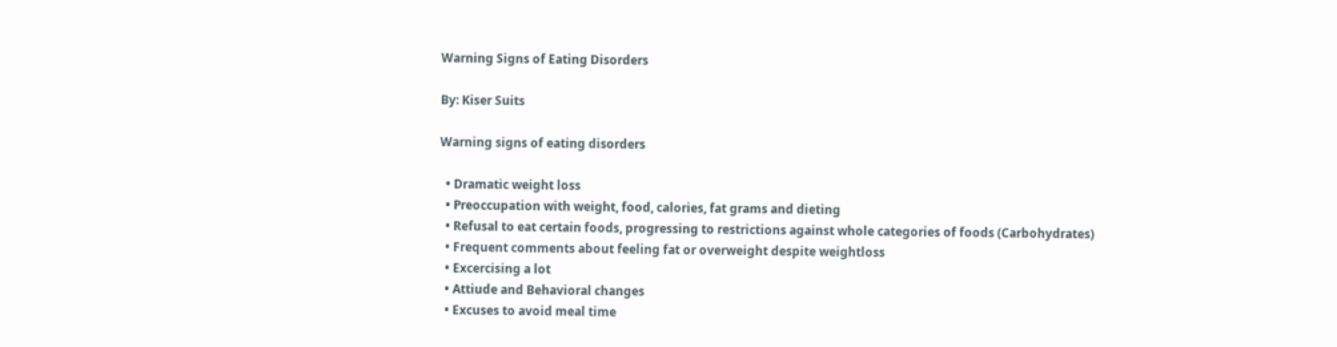Warning Signs of Eating Disorders

By: Kiser Suits

Warning signs of eating disorders

  • Dramatic weight loss
  • Preoccupation with weight, food, calories, fat grams and dieting
  • Refusal to eat certain foods, progressing to restrictions against whole categories of foods (Carbohydrates)
  • Frequent comments about feeling fat or overweight despite weightloss
  • Excercising a lot
  • Attiude and Behavioral changes
  • Excuses to avoid meal time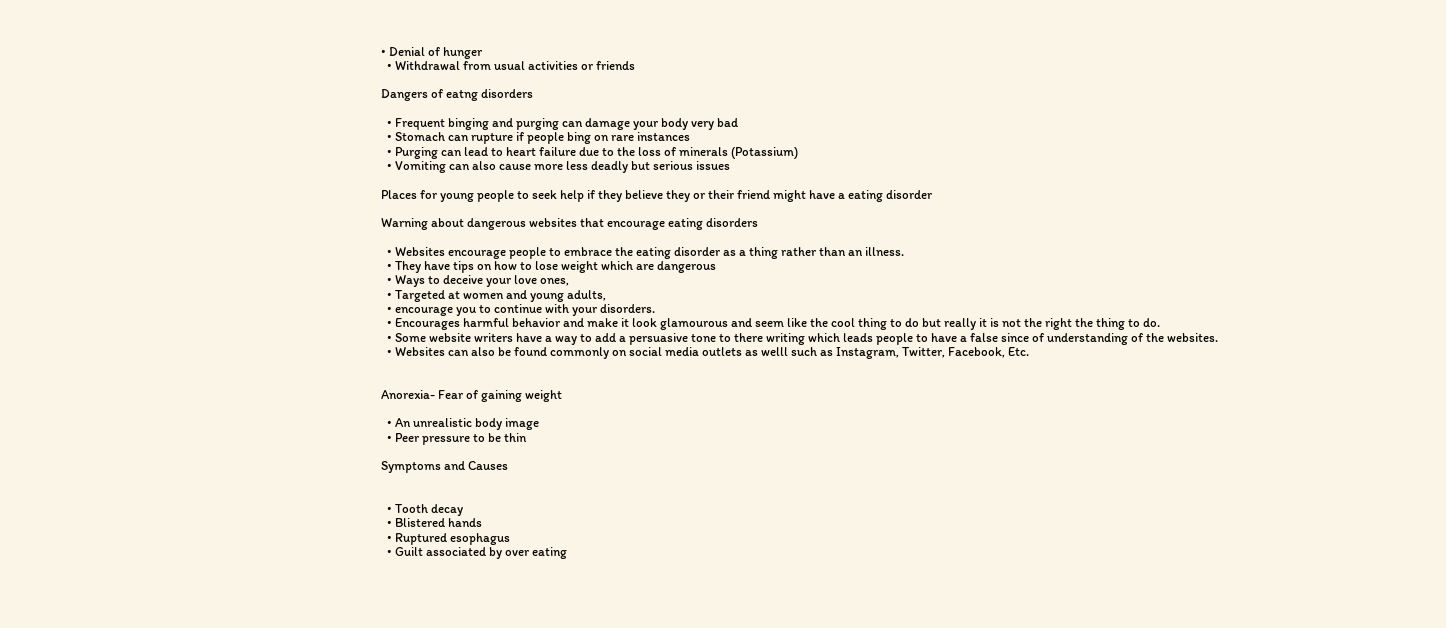• Denial of hunger
  • Withdrawal from usual activities or friends

Dangers of eatng disorders

  • Frequent binging and purging can damage your body very bad
  • Stomach can rupture if people bing on rare instances
  • Purging can lead to heart failure due to the loss of minerals (Potassium)
  • Vomiting can also cause more less deadly but serious issues

Places for young people to seek help if they believe they or their friend might have a eating disorder

Warning about dangerous websites that encourage eating disorders

  • Websites encourage people to embrace the eating disorder as a thing rather than an illness.
  • They have tips on how to lose weight which are dangerous
  • Ways to deceive your love ones,
  • Targeted at women and young adults,
  • encourage you to continue with your disorders.
  • Encourages harmful behavior and make it look glamourous and seem like the cool thing to do but really it is not the right the thing to do.
  • Some website writers have a way to add a persuasive tone to there writing which leads people to have a false since of understanding of the websites.
  • Websites can also be found commonly on social media outlets as welll such as Instagram, Twitter, Facebook, Etc.


Anorexia- Fear of gaining weight

  • An unrealistic body image
  • Peer pressure to be thin

Symptoms and Causes


  • Tooth decay
  • Blistered hands
  • Ruptured esophagus
  • Guilt associated by over eating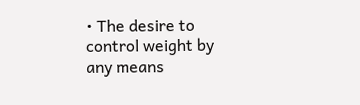• The desire to control weight by any means